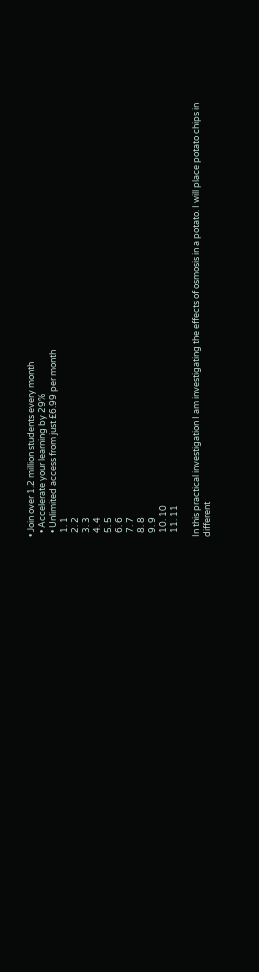• Join over 1.2 million students every month
  • Accelerate your learning by 29%
  • Unlimited access from just £6.99 per month
  1. 1
  2. 2
  3. 3
  4. 4
  5. 5
  6. 6
  7. 7
  8. 8
  9. 9
  10. 10
  11. 11

In this practical investigation I am investigating the effects of osmosis in a potato. I will place potato chips in different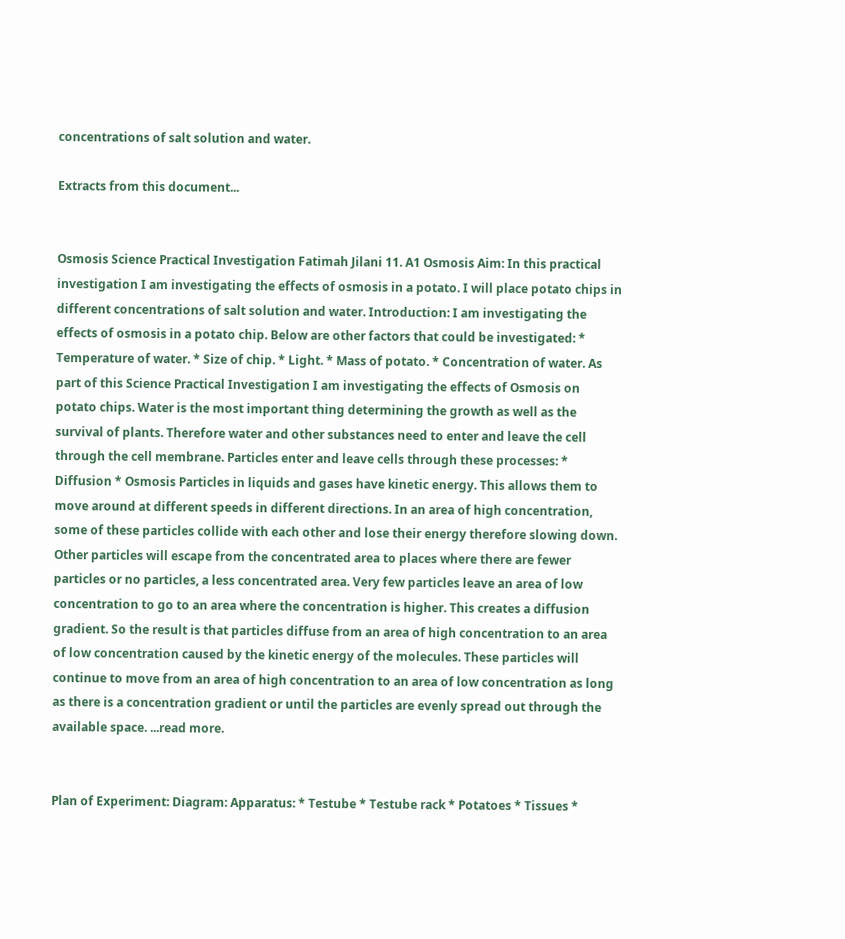concentrations of salt solution and water.

Extracts from this document...


Osmosis Science Practical Investigation Fatimah Jilani 11. A1 Osmosis Aim: In this practical investigation I am investigating the effects of osmosis in a potato. I will place potato chips in different concentrations of salt solution and water. Introduction: I am investigating the effects of osmosis in a potato chip. Below are other factors that could be investigated: * Temperature of water. * Size of chip. * Light. * Mass of potato. * Concentration of water. As part of this Science Practical Investigation I am investigating the effects of Osmosis on potato chips. Water is the most important thing determining the growth as well as the survival of plants. Therefore water and other substances need to enter and leave the cell through the cell membrane. Particles enter and leave cells through these processes: * Diffusion * Osmosis Particles in liquids and gases have kinetic energy. This allows them to move around at different speeds in different directions. In an area of high concentration, some of these particles collide with each other and lose their energy therefore slowing down. Other particles will escape from the concentrated area to places where there are fewer particles or no particles, a less concentrated area. Very few particles leave an area of low concentration to go to an area where the concentration is higher. This creates a diffusion gradient. So the result is that particles diffuse from an area of high concentration to an area of low concentration caused by the kinetic energy of the molecules. These particles will continue to move from an area of high concentration to an area of low concentration as long as there is a concentration gradient or until the particles are evenly spread out through the available space. ...read more.


Plan of Experiment: Diagram: Apparatus: * Testube * Testube rack * Potatoes * Tissues *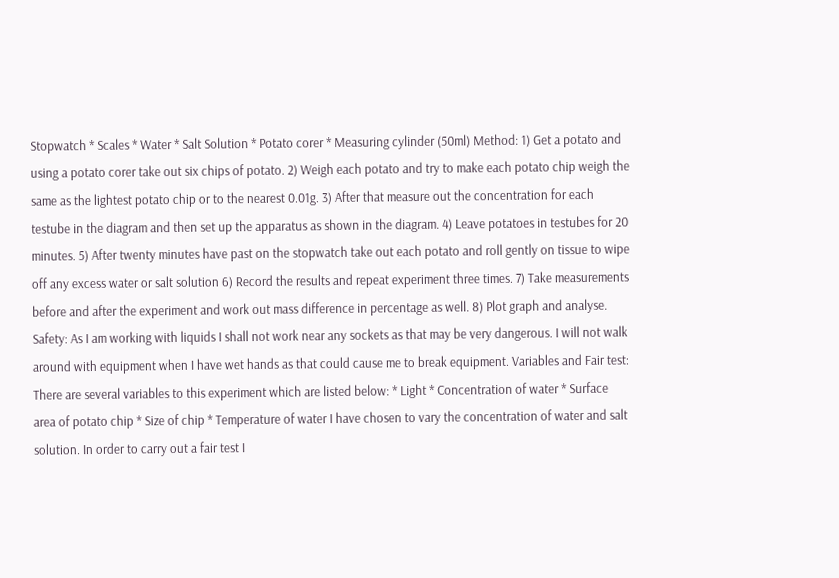Stopwatch * Scales * Water * Salt Solution * Potato corer * Measuring cylinder (50ml) Method: 1) Get a potato and using a potato corer take out six chips of potato. 2) Weigh each potato and try to make each potato chip weigh the same as the lightest potato chip or to the nearest 0.01g. 3) After that measure out the concentration for each testube in the diagram and then set up the apparatus as shown in the diagram. 4) Leave potatoes in testubes for 20 minutes. 5) After twenty minutes have past on the stopwatch take out each potato and roll gently on tissue to wipe off any excess water or salt solution 6) Record the results and repeat experiment three times. 7) Take measurements before and after the experiment and work out mass difference in percentage as well. 8) Plot graph and analyse. Safety: As I am working with liquids I shall not work near any sockets as that may be very dangerous. I will not walk around with equipment when I have wet hands as that could cause me to break equipment. Variables and Fair test: There are several variables to this experiment which are listed below: * Light * Concentration of water * Surface area of potato chip * Size of chip * Temperature of water I have chosen to vary the concentration of water and salt solution. In order to carry out a fair test I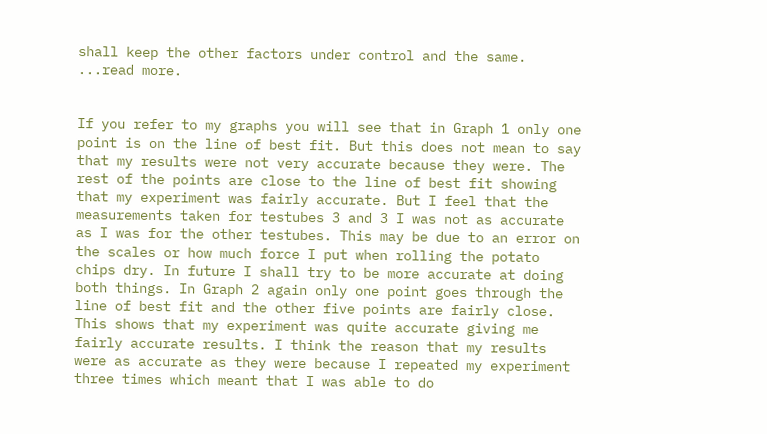shall keep the other factors under control and the same. ...read more.


If you refer to my graphs you will see that in Graph 1 only one point is on the line of best fit. But this does not mean to say that my results were not very accurate because they were. The rest of the points are close to the line of best fit showing that my experiment was fairly accurate. But I feel that the measurements taken for testubes 3 and 3 I was not as accurate as I was for the other testubes. This may be due to an error on the scales or how much force I put when rolling the potato chips dry. In future I shall try to be more accurate at doing both things. In Graph 2 again only one point goes through the line of best fit and the other five points are fairly close. This shows that my experiment was quite accurate giving me fairly accurate results. I think the reason that my results were as accurate as they were because I repeated my experiment three times which meant that I was able to do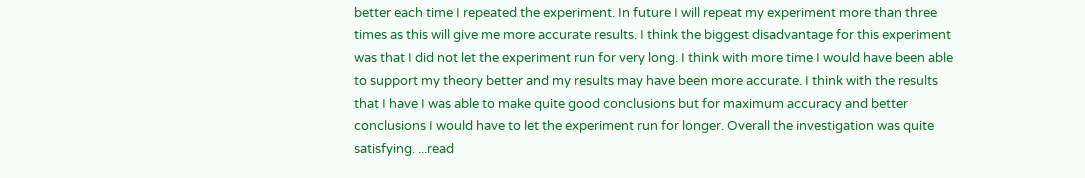better each time I repeated the experiment. In future I will repeat my experiment more than three times as this will give me more accurate results. I think the biggest disadvantage for this experiment was that I did not let the experiment run for very long. I think with more time I would have been able to support my theory better and my results may have been more accurate. I think with the results that I have I was able to make quite good conclusions but for maximum accuracy and better conclusions I would have to let the experiment run for longer. Overall the investigation was quite satisfying. ...read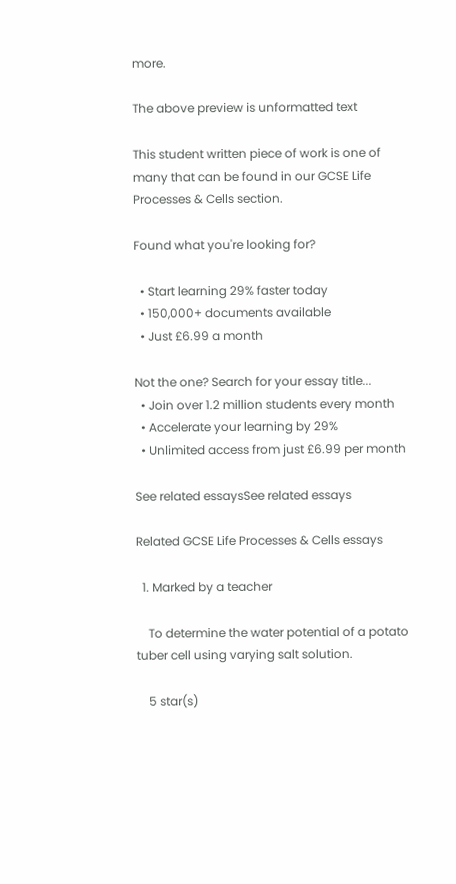more.

The above preview is unformatted text

This student written piece of work is one of many that can be found in our GCSE Life Processes & Cells section.

Found what you're looking for?

  • Start learning 29% faster today
  • 150,000+ documents available
  • Just £6.99 a month

Not the one? Search for your essay title...
  • Join over 1.2 million students every month
  • Accelerate your learning by 29%
  • Unlimited access from just £6.99 per month

See related essaysSee related essays

Related GCSE Life Processes & Cells essays

  1. Marked by a teacher

    To determine the water potential of a potato tuber cell using varying salt solution.

    5 star(s)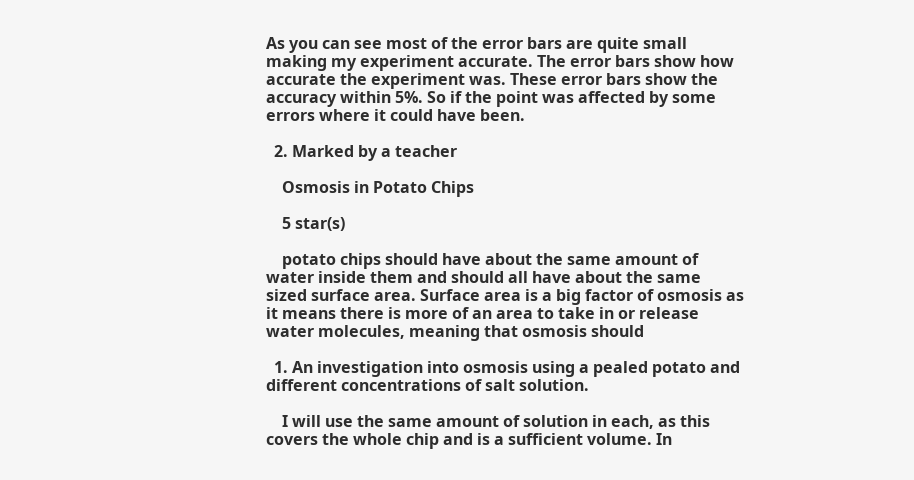As you can see most of the error bars are quite small making my experiment accurate. The error bars show how accurate the experiment was. These error bars show the accuracy within 5%. So if the point was affected by some errors where it could have been.

  2. Marked by a teacher

    Osmosis in Potato Chips

    5 star(s)

    potato chips should have about the same amount of water inside them and should all have about the same sized surface area. Surface area is a big factor of osmosis as it means there is more of an area to take in or release water molecules, meaning that osmosis should

  1. An investigation into osmosis using a pealed potato and different concentrations of salt solution.

    I will use the same amount of solution in each, as this covers the whole chip and is a sufficient volume. In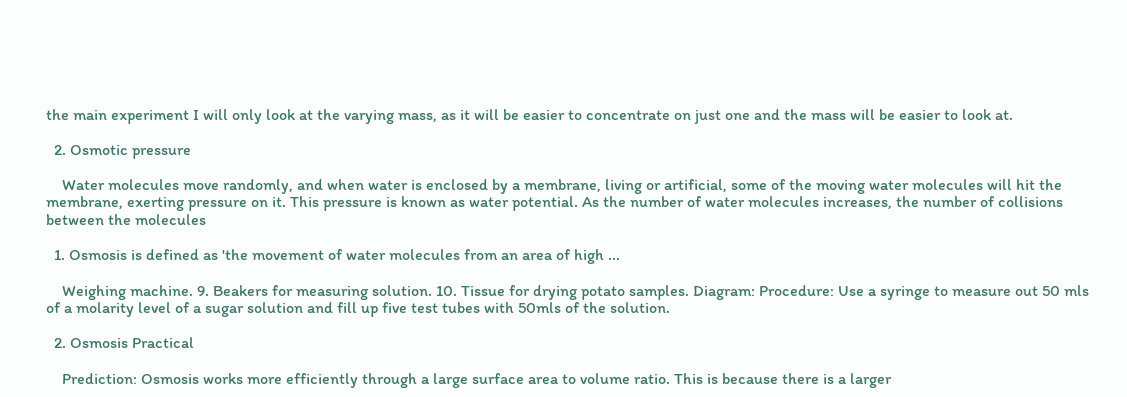the main experiment I will only look at the varying mass, as it will be easier to concentrate on just one and the mass will be easier to look at.

  2. Osmotic pressure

    Water molecules move randomly, and when water is enclosed by a membrane, living or artificial, some of the moving water molecules will hit the membrane, exerting pressure on it. This pressure is known as water potential. As the number of water molecules increases, the number of collisions between the molecules

  1. Osmosis is defined as 'the movement of water molecules from an area of high ...

    Weighing machine. 9. Beakers for measuring solution. 10. Tissue for drying potato samples. Diagram: Procedure: Use a syringe to measure out 50 mls of a molarity level of a sugar solution and fill up five test tubes with 50mls of the solution.

  2. Osmosis Practical

    Prediction: Osmosis works more efficiently through a large surface area to volume ratio. This is because there is a larger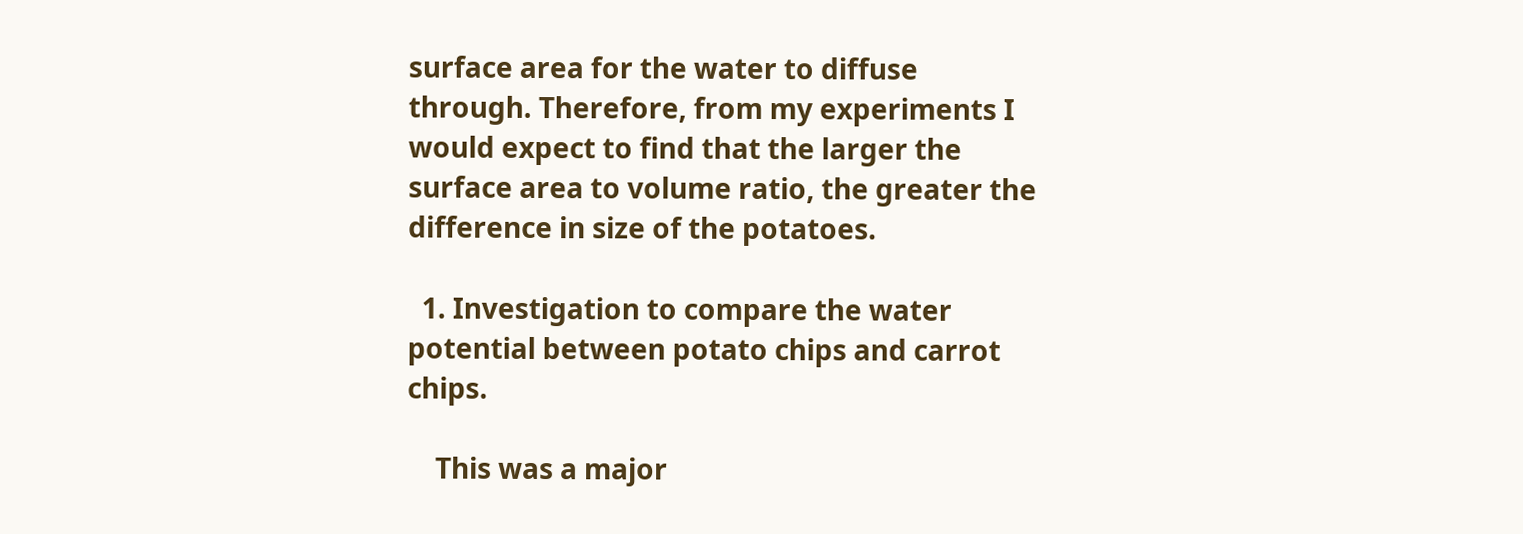surface area for the water to diffuse through. Therefore, from my experiments I would expect to find that the larger the surface area to volume ratio, the greater the difference in size of the potatoes.

  1. Investigation to compare the water potential between potato chips and carrot chips.

    This was a major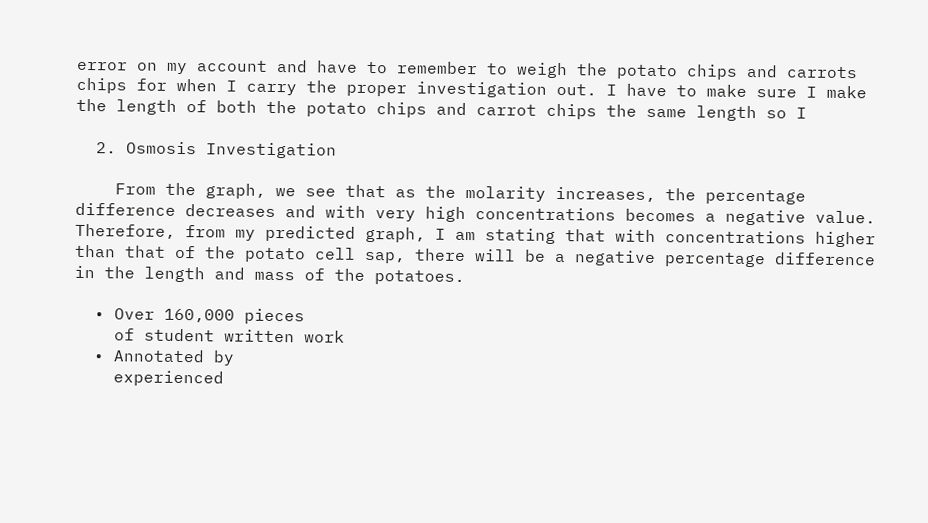error on my account and have to remember to weigh the potato chips and carrots chips for when I carry the proper investigation out. I have to make sure I make the length of both the potato chips and carrot chips the same length so I

  2. Osmosis Investigation

    From the graph, we see that as the molarity increases, the percentage difference decreases and with very high concentrations becomes a negative value. Therefore, from my predicted graph, I am stating that with concentrations higher than that of the potato cell sap, there will be a negative percentage difference in the length and mass of the potatoes.

  • Over 160,000 pieces
    of student written work
  • Annotated by
    experienced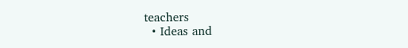teachers
  • Ideas and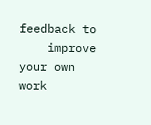feedback to
    improve your own work